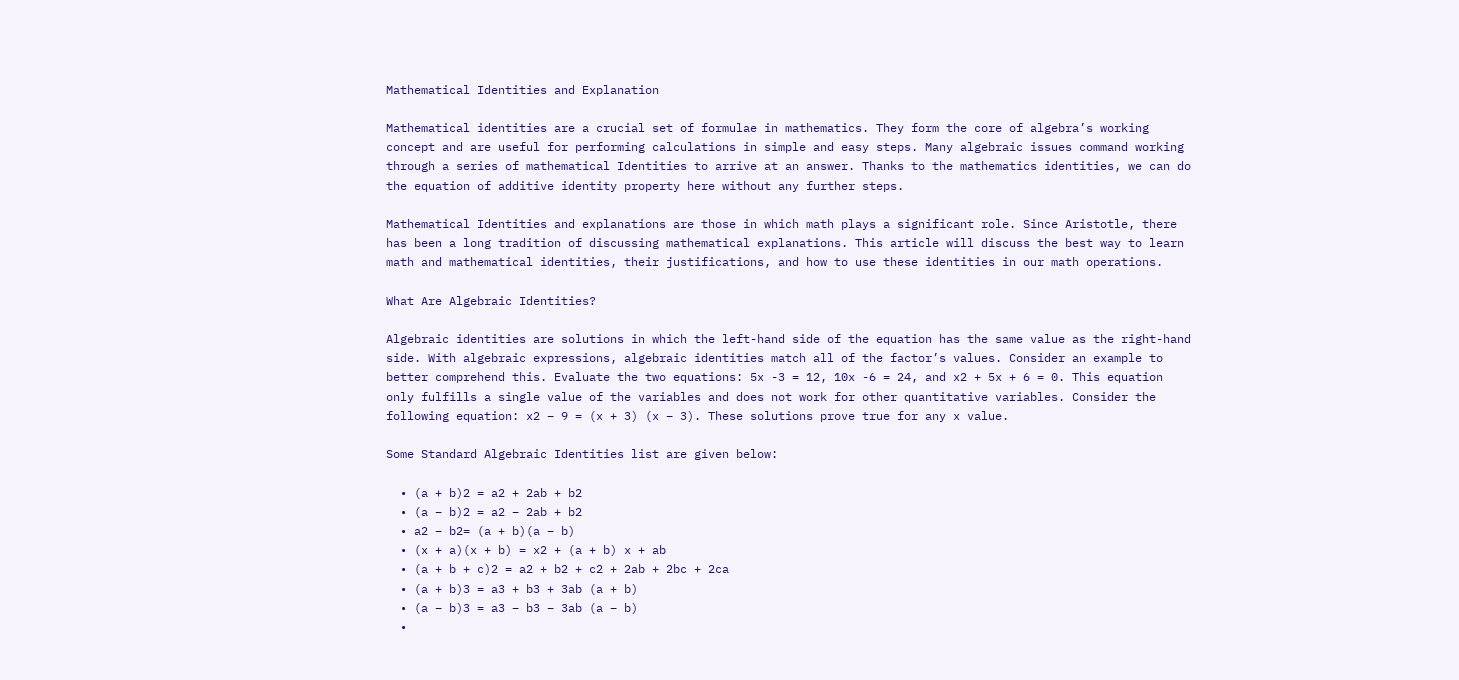Mathematical Identities and Explanation

Mathematical identities are a crucial set of formulae in mathematics. They form the core of algebra’s working concept and are useful for performing calculations in simple and easy steps. Many algebraic issues command working through a series of mathematical Identities to arrive at an answer. Thanks to the mathematics identities, we can do the equation of additive identity property here without any further steps.

Mathematical Identities and explanations are those in which math plays a significant role. Since Aristotle, there has been a long tradition of discussing mathematical explanations. This article will discuss the best way to learn math and mathematical identities, their justifications, and how to use these identities in our math operations.

What Are Algebraic Identities?

Algebraic identities are solutions in which the left-hand side of the equation has the same value as the right-hand side. With algebraic expressions, algebraic identities match all of the factor’s values. Consider an example to better comprehend this. Evaluate the two equations: 5x -3 = 12, 10x -6 = 24, and x2 + 5x + 6 = 0. This equation only fulfills a single value of the variables and does not work for other quantitative variables. Consider the following equation: x2 – 9 = (x + 3) (x – 3). These solutions prove true for any x value.

Some Standard Algebraic Identities list are given below:

  • (a + b)2 = a2 + 2ab + b2
  • (a – b)2 = a2 – 2ab + b2
  • a2 – b2= (a + b)(a – b)
  • (x + a)(x + b) = x2 + (a + b) x + ab
  • (a + b + c)2 = a2 + b2 + c2 + 2ab + 2bc + 2ca
  • (a + b)3 = a3 + b3 + 3ab (a + b)
  • (a – b)3 = a3 – b3 – 3ab (a – b)
  •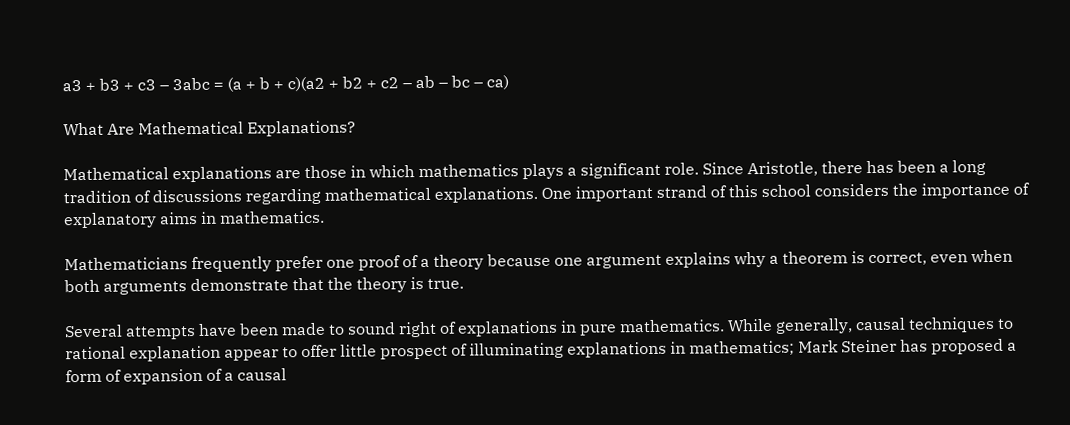a3 + b3 + c3 – 3abc = (a + b + c)(a2 + b2 + c2 – ab – bc – ca)

What Are Mathematical Explanations?

Mathematical explanations are those in which mathematics plays a significant role. Since Aristotle, there has been a long tradition of discussions regarding mathematical explanations. One important strand of this school considers the importance of explanatory aims in mathematics.

Mathematicians frequently prefer one proof of a theory because one argument explains why a theorem is correct, even when both arguments demonstrate that the theory is true.

Several attempts have been made to sound right of explanations in pure mathematics. While generally, causal techniques to rational explanation appear to offer little prospect of illuminating explanations in mathematics; Mark Steiner has proposed a form of expansion of a causal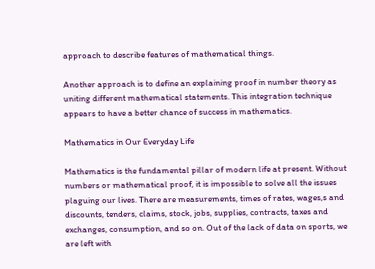approach to describe features of mathematical things.

Another approach is to define an explaining proof in number theory as uniting different mathematical statements. This integration technique appears to have a better chance of success in mathematics.

Mathematics in Our Everyday Life

Mathematics is the fundamental pillar of modern life at present. Without numbers or mathematical proof, it is impossible to solve all the issues plaguing our lives. There are measurements, times of rates, wages,s and discounts, tenders, claims, stock, jobs, supplies, contracts, taxes and exchanges, consumption, and so on. Out of the lack of data on sports, we are left with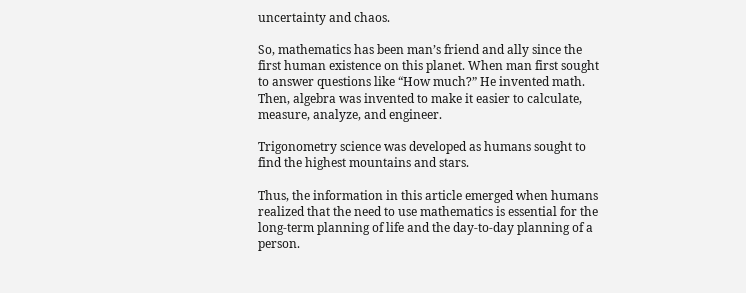uncertainty and chaos.

So, mathematics has been man’s friend and ally since the first human existence on this planet. When man first sought to answer questions like “How much?” He invented math. Then, algebra was invented to make it easier to calculate, measure, analyze, and engineer.

Trigonometry science was developed as humans sought to find the highest mountains and stars.

Thus, the information in this article emerged when humans realized that the need to use mathematics is essential for the long-term planning of life and the day-to-day planning of a person.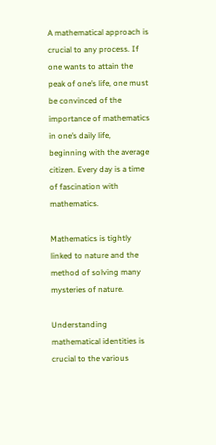A mathematical approach is crucial to any process. If one wants to attain the peak of one’s life, one must be convinced of the importance of mathematics in one’s daily life, beginning with the average citizen. Every day is a time of fascination with mathematics.

Mathematics is tightly linked to nature and the method of solving many mysteries of nature.

Understanding mathematical identities is crucial to the various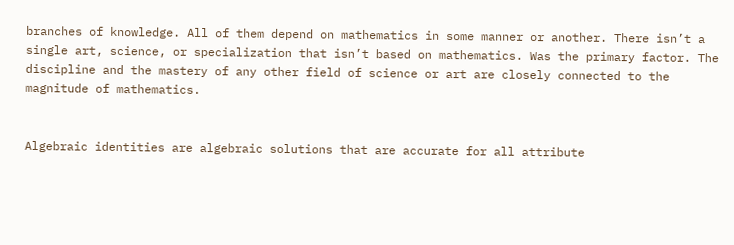branches of knowledge. All of them depend on mathematics in some manner or another. There isn’t a single art, science, or specialization that isn’t based on mathematics. Was the primary factor. The discipline and the mastery of any other field of science or art are closely connected to the magnitude of mathematics.


Algebraic identities are algebraic solutions that are accurate for all attribute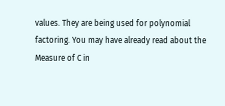values. They are being used for polynomial factoring. You may have already read about the Measure of C in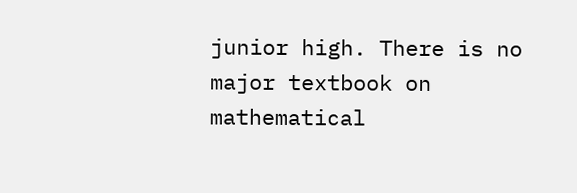junior high. There is no major textbook on mathematical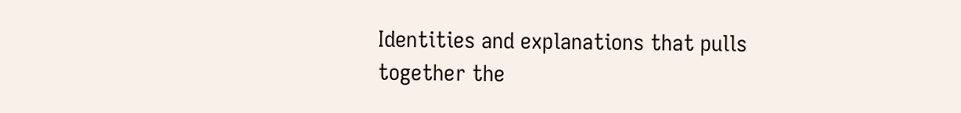Identities and explanations that pulls together the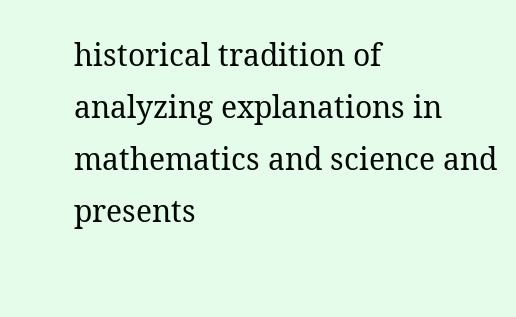historical tradition of analyzing explanations in mathematics and science and presents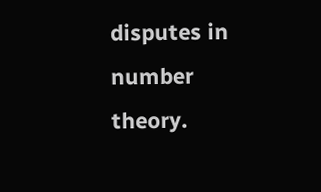disputes in number theory.